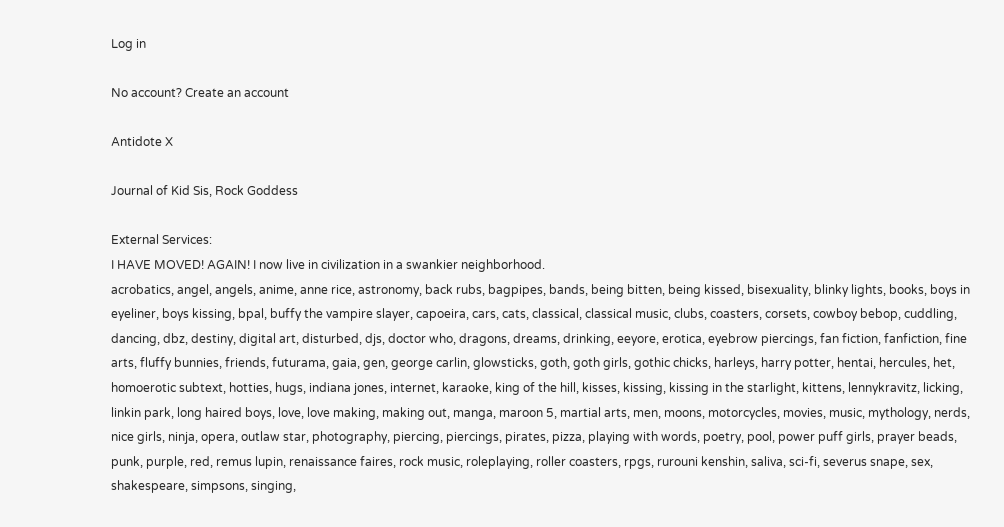Log in

No account? Create an account

Antidote X

Journal of Kid Sis, Rock Goddess

External Services:
I HAVE MOVED! AGAIN! I now live in civilization in a swankier neighborhood.
acrobatics, angel, angels, anime, anne rice, astronomy, back rubs, bagpipes, bands, being bitten, being kissed, bisexuality, blinky lights, books, boys in eyeliner, boys kissing, bpal, buffy the vampire slayer, capoeira, cars, cats, classical, classical music, clubs, coasters, corsets, cowboy bebop, cuddling, dancing, dbz, destiny, digital art, disturbed, djs, doctor who, dragons, dreams, drinking, eeyore, erotica, eyebrow piercings, fan fiction, fanfiction, fine arts, fluffy bunnies, friends, futurama, gaia, gen, george carlin, glowsticks, goth, goth girls, gothic chicks, harleys, harry potter, hentai, hercules, het, homoerotic subtext, hotties, hugs, indiana jones, internet, karaoke, king of the hill, kisses, kissing, kissing in the starlight, kittens, lennykravitz, licking, linkin park, long haired boys, love, love making, making out, manga, maroon 5, martial arts, men, moons, motorcycles, movies, music, mythology, nerds, nice girls, ninja, opera, outlaw star, photography, piercing, piercings, pirates, pizza, playing with words, poetry, pool, power puff girls, prayer beads, punk, purple, red, remus lupin, renaissance faires, rock music, roleplaying, roller coasters, rpgs, rurouni kenshin, saliva, sci-fi, severus snape, sex, shakespeare, simpsons, singing,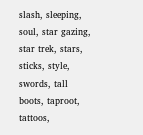slash, sleeping, soul, star gazing, star trek, stars, sticks, style, swords, tall boots, taproot, tattoos,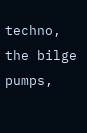techno, the bilge pumps,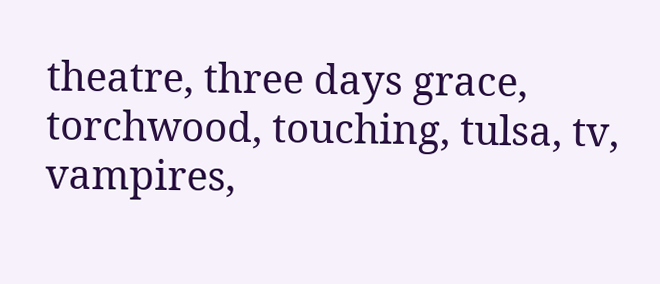theatre, three days grace, torchwood, touching, tulsa, tv, vampires,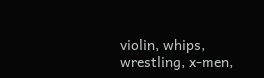violin, whips, wrestling, x-men,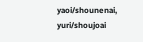yaoi/shounenai, yuri/shoujoai